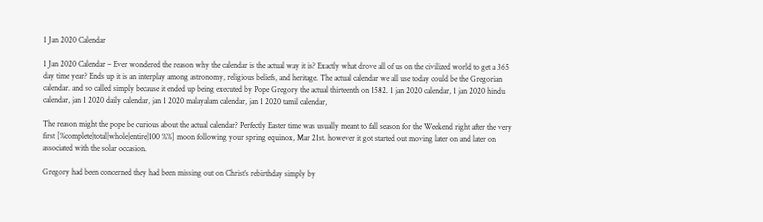1 Jan 2020 Calendar

1 Jan 2020 Calendar – Ever wondered the reason why the calendar is the actual way it is? Exactly what drove all of us on the civilized world to get a 365 day time year? Ends up it is an interplay among astronomy, religious beliefs, and heritage. The actual calendar we all use today could be the Gregorian calendar. and so called simply because it ended up being executed by Pope Gregory the actual thirteenth on 1582. 1 jan 2020 calendar, 1 jan 2020 hindu calendar, jan 1 2020 daily calendar, jan 1 2020 malayalam calendar, jan 1 2020 tamil calendar,

The reason might the pope be curious about the actual calendar? Perfectly Easter time was usually meant to fall season for the Weekend right after the very first [%complete|total|whole|entire|100 %%] moon following your spring equinox, Mar 21st. however it got started out moving later on and later on associated with the solar occasion.

Gregory had been concerned they had been missing out on Christ’s rebirthday simply by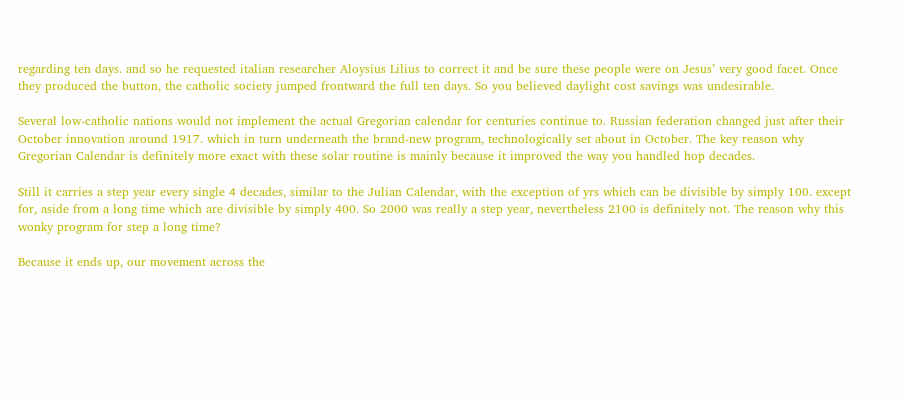regarding ten days. and so he requested italian researcher Aloysius Lilius to correct it and be sure these people were on Jesus’ very good facet. Once they produced the button, the catholic society jumped frontward the full ten days. So you believed daylight cost savings was undesirable.

Several low-catholic nations would not implement the actual Gregorian calendar for centuries continue to. Russian federation changed just after their October innovation around 1917. which in turn underneath the brand-new program, technologically set about in October. The key reason why Gregorian Calendar is definitely more exact with these solar routine is mainly because it improved the way you handled hop decades.

Still it carries a step year every single 4 decades, similar to the Julian Calendar, with the exception of yrs which can be divisible by simply 100. except for, aside from a long time which are divisible by simply 400. So 2000 was really a step year, nevertheless 2100 is definitely not. The reason why this wonky program for step a long time?

Because it ends up, our movement across the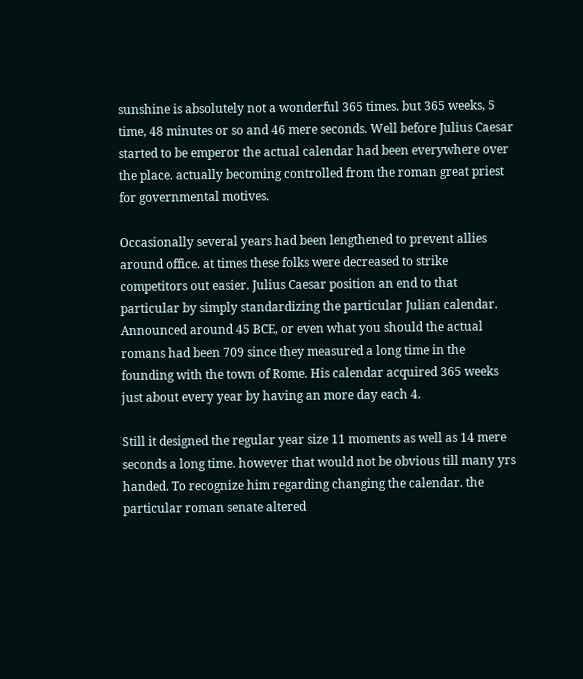sunshine is absolutely not a wonderful 365 times. but 365 weeks, 5 time, 48 minutes or so and 46 mere seconds. Well before Julius Caesar started to be emperor the actual calendar had been everywhere over the place. actually becoming controlled from the roman great priest for governmental motives.

Occasionally several years had been lengthened to prevent allies around office. at times these folks were decreased to strike competitors out easier. Julius Caesar position an end to that particular by simply standardizing the particular Julian calendar. Announced around 45 BCE, or even what you should the actual romans had been 709 since they measured a long time in the founding with the town of Rome. His calendar acquired 365 weeks just about every year by having an more day each 4.

Still it designed the regular year size 11 moments as well as 14 mere seconds a long time. however that would not be obvious till many yrs handed. To recognize him regarding changing the calendar. the particular roman senate altered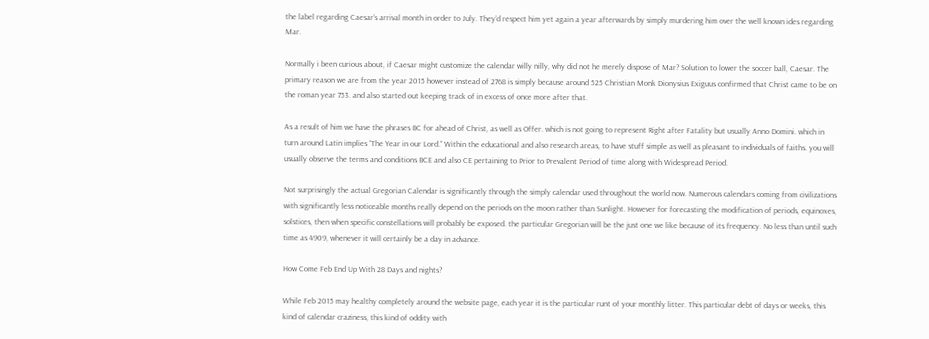the label regarding Caesar’s arrival month in order to July. They’d respect him yet again a year afterwards by simply murdering him over the well known ides regarding Mar.

Normally i been curious about, if Caesar might customize the calendar willy nilly, why did not he merely dispose of Mar? Solution to lower the soccer ball, Caesar. The primary reason we are from the year 2015 however instead of 2768 is simply because around 525 Christian Monk Dionysius Exiguus confirmed that Christ came to be on the roman year 753. and also started out keeping track of in excess of once more after that.

As a result of him we have the phrases BC for ahead of Christ, as well as Offer. which is not going to represent Right after Fatality but usually Anno Domini. which in turn around Latin implies “The Year in our Lord.” Within the educational and also research areas, to have stuff simple as well as pleasant to individuals of faiths. you will usually observe the terms and conditions BCE and also CE pertaining to Prior to Prevalent Period of time along with Widespread Period.

Not surprisingly the actual Gregorian Calendar is significantly through the simply calendar used throughout the world now. Numerous calendars coming from civilizations with significantly less noticeable months really depend on the periods on the moon rather than Sunlight. However for forecasting the modification of periods, equinoxes, solstices, then when specific constellations will probably be exposed. the particular Gregorian will be the just one we like because of its frequency. No less than until such time as 4909, whenever it will certainly be a day in advance.

How Come Feb End Up With 28 Days and nights?

While Feb 2015 may healthy completely around the website page, each year it is the particular runt of your monthly litter. This particular debt of days or weeks, this kind of calendar craziness, this kind of oddity with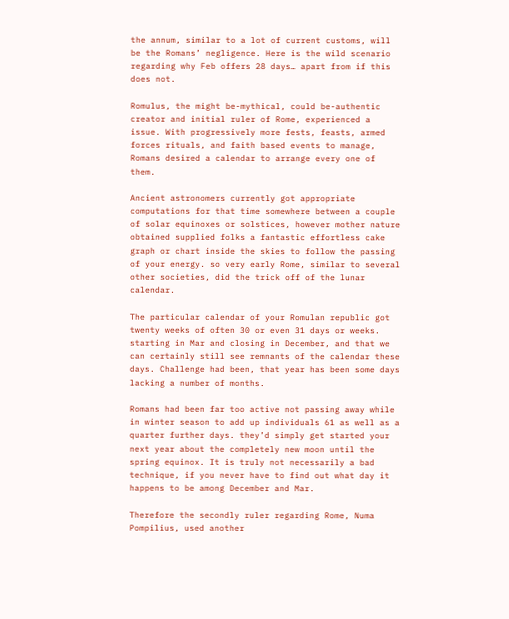the annum, similar to a lot of current customs, will be the Romans’ negligence. Here is the wild scenario regarding why Feb offers 28 days… apart from if this does not.

Romulus, the might be-mythical, could be-authentic creator and initial ruler of Rome, experienced a issue. With progressively more fests, feasts, armed forces rituals, and faith based events to manage, Romans desired a calendar to arrange every one of them.

Ancient astronomers currently got appropriate computations for that time somewhere between a couple of solar equinoxes or solstices, however mother nature obtained supplied folks a fantastic effortless cake graph or chart inside the skies to follow the passing of your energy. so very early Rome, similar to several other societies, did the trick off of the lunar calendar.

The particular calendar of your Romulan republic got twenty weeks of often 30 or even 31 days or weeks. starting in Mar and closing in December, and that we can certainly still see remnants of the calendar these days. Challenge had been, that year has been some days lacking a number of months.

Romans had been far too active not passing away while in winter season to add up individuals 61 as well as a quarter further days. they’d simply get started your next year about the completely new moon until the spring equinox. It is truly not necessarily a bad technique, if you never have to find out what day it happens to be among December and Mar.

Therefore the secondly ruler regarding Rome, Numa Pompilius, used another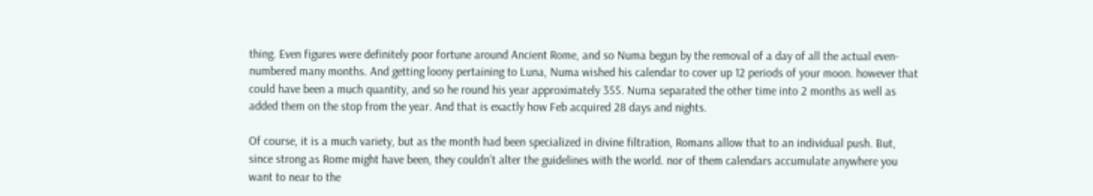thing. Even figures were definitely poor fortune around Ancient Rome, and so Numa begun by the removal of a day of all the actual even-numbered many months. And getting loony pertaining to Luna, Numa wished his calendar to cover up 12 periods of your moon. however that could have been a much quantity, and so he round his year approximately 355. Numa separated the other time into 2 months as well as added them on the stop from the year. And that is exactly how Feb acquired 28 days and nights.

Of course, it is a much variety, but as the month had been specialized in divine filtration, Romans allow that to an individual push. But, since strong as Rome might have been, they couldn’t alter the guidelines with the world. nor of them calendars accumulate anywhere you want to near to the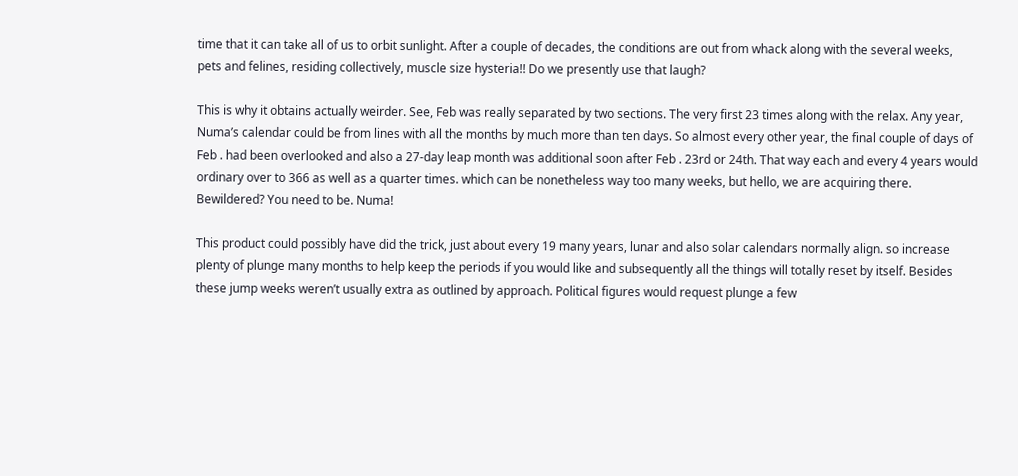time that it can take all of us to orbit sunlight. After a couple of decades, the conditions are out from whack along with the several weeks, pets and felines, residing collectively, muscle size hysteria!! Do we presently use that laugh?

This is why it obtains actually weirder. See, Feb was really separated by two sections. The very first 23 times along with the relax. Any year, Numa’s calendar could be from lines with all the months by much more than ten days. So almost every other year, the final couple of days of Feb . had been overlooked and also a 27-day leap month was additional soon after Feb . 23rd or 24th. That way each and every 4 years would ordinary over to 366 as well as a quarter times. which can be nonetheless way too many weeks, but hello, we are acquiring there. Bewildered? You need to be. Numa!

This product could possibly have did the trick, just about every 19 many years, lunar and also solar calendars normally align. so increase plenty of plunge many months to help keep the periods if you would like and subsequently all the things will totally reset by itself. Besides these jump weeks weren’t usually extra as outlined by approach. Political figures would request plunge a few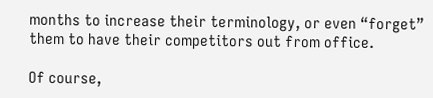months to increase their terminology, or even “forget” them to have their competitors out from office.

Of course,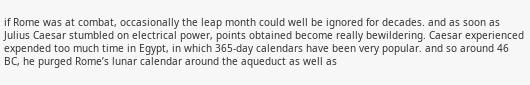if Rome was at combat, occasionally the leap month could well be ignored for decades. and as soon as Julius Caesar stumbled on electrical power, points obtained become really bewildering. Caesar experienced expended too much time in Egypt, in which 365-day calendars have been very popular. and so around 46 BC, he purged Rome’s lunar calendar around the aqueduct as well as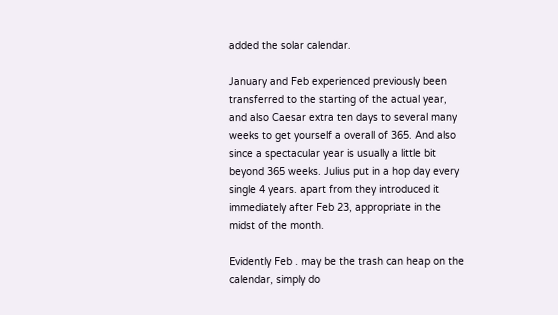added the solar calendar.

January and Feb experienced previously been transferred to the starting of the actual year, and also Caesar extra ten days to several many weeks to get yourself a overall of 365. And also since a spectacular year is usually a little bit beyond 365 weeks. Julius put in a hop day every single 4 years. apart from they introduced it immediately after Feb 23, appropriate in the midst of the month.

Evidently Feb . may be the trash can heap on the calendar, simply do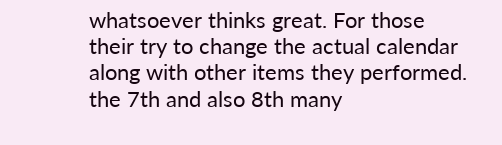whatsoever thinks great. For those their try to change the actual calendar along with other items they performed. the 7th and also 8th many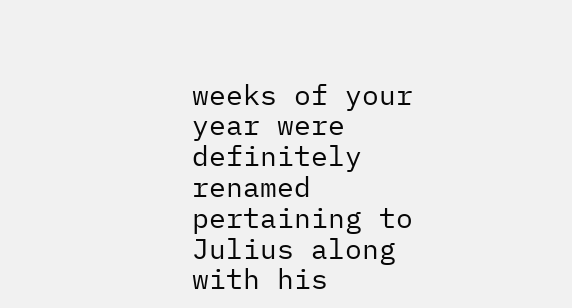weeks of your year were definitely renamed pertaining to Julius along with his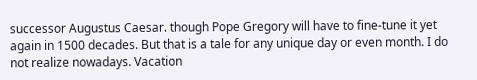successor Augustus Caesar. though Pope Gregory will have to fine-tune it yet again in 1500 decades. But that is a tale for any unique day or even month. I do not realize nowadays. Vacation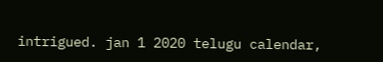intrigued. jan 1 2020 telugu calendar,